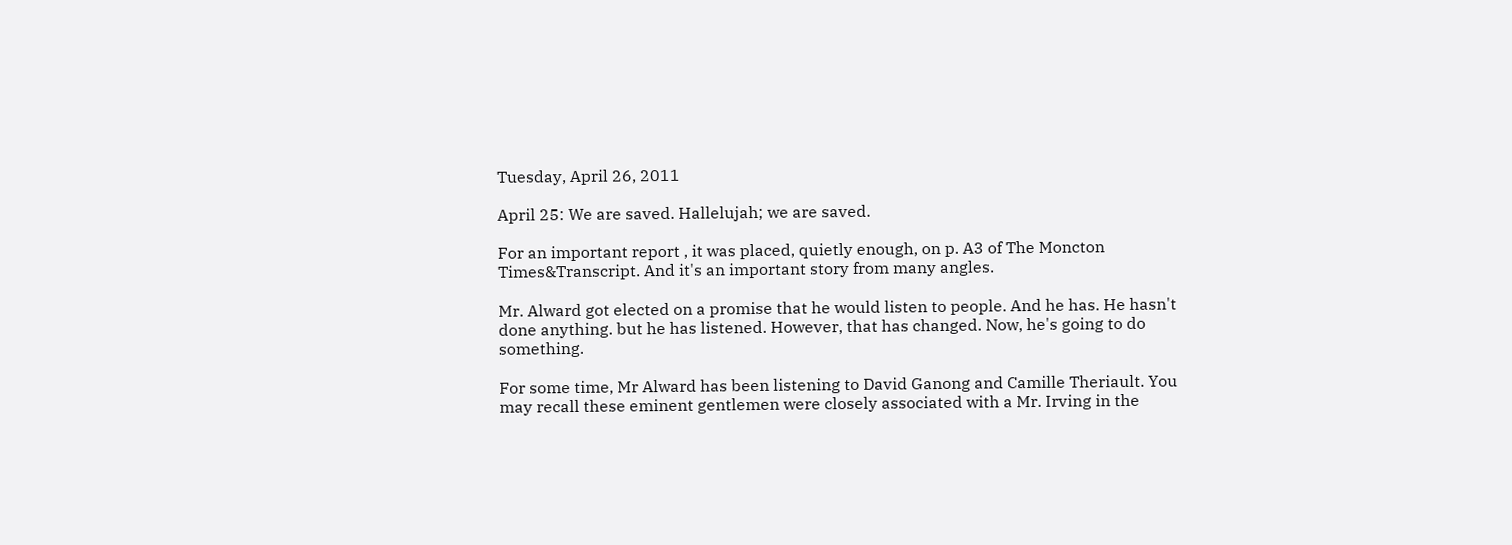Tuesday, April 26, 2011

April 25: We are saved. Hallelujah; we are saved.

For an important report , it was placed, quietly enough, on p. A3 of The Moncton Times&Transcript. And it's an important story from many angles.

Mr. Alward got elected on a promise that he would listen to people. And he has. He hasn't done anything. but he has listened. However, that has changed. Now, he's going to do something.

For some time, Mr Alward has been listening to David Ganong and Camille Theriault. You may recall these eminent gentlemen were closely associated with a Mr. Irving in the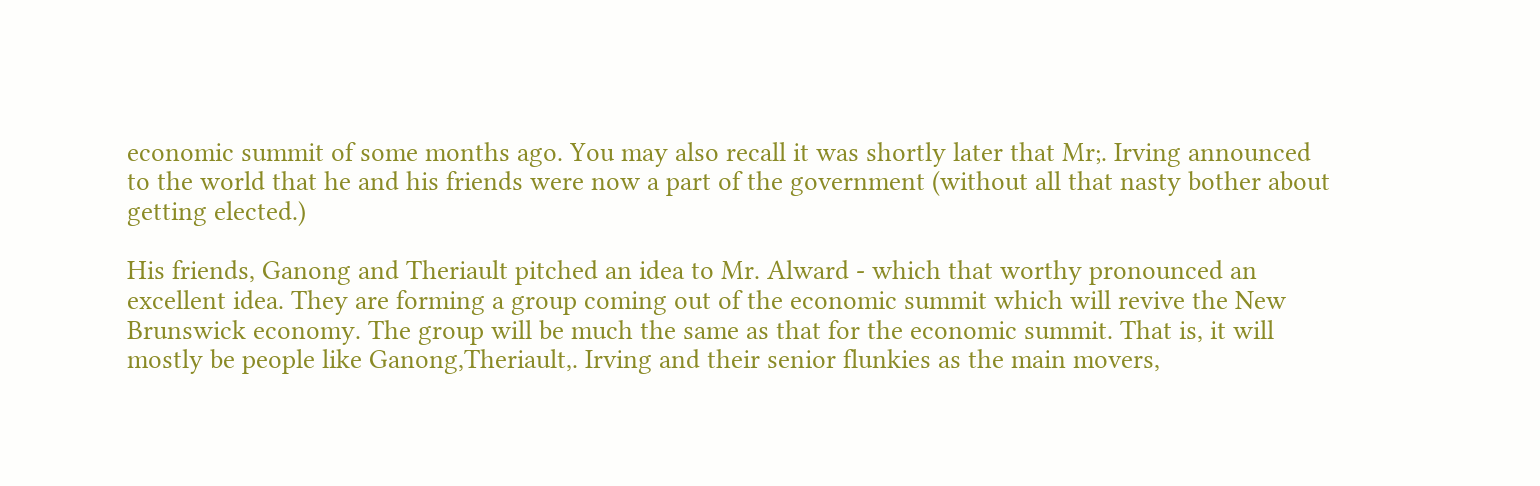economic summit of some months ago. You may also recall it was shortly later that Mr;. Irving announced to the world that he and his friends were now a part of the government (without all that nasty bother about getting elected.)

His friends, Ganong and Theriault pitched an idea to Mr. Alward - which that worthy pronounced an excellent idea. They are forming a group coming out of the economic summit which will revive the New Brunswick economy. The group will be much the same as that for the economic summit. That is, it will mostly be people like Ganong,Theriault,. Irving and their senior flunkies as the main movers,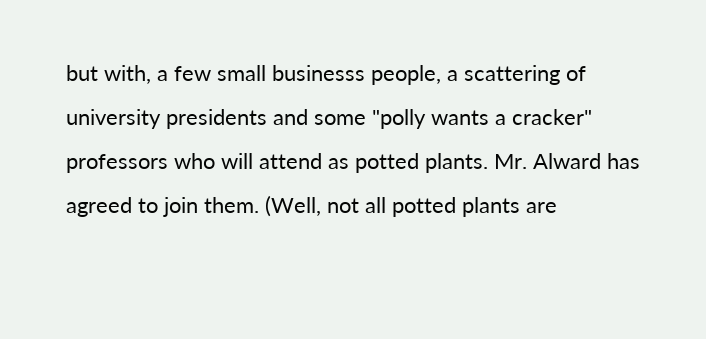but with, a few small businesss people, a scattering of university presidents and some "polly wants a cracker" professors who will attend as potted plants. Mr. Alward has agreed to join them. (Well, not all potted plants are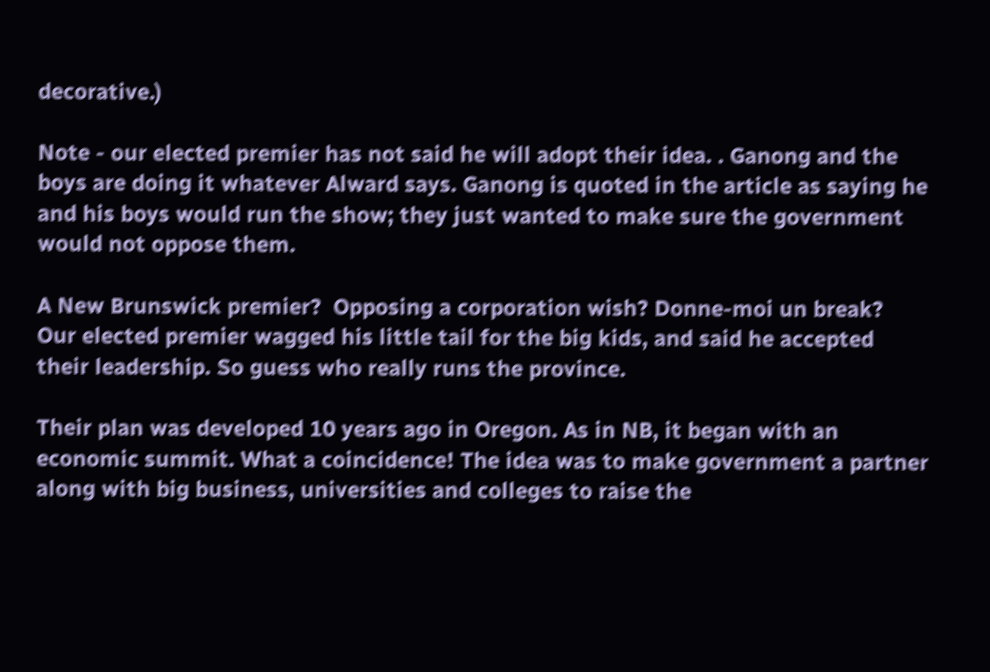decorative.)

Note - our elected premier has not said he will adopt their idea. . Ganong and the boys are doing it whatever Alward says. Ganong is quoted in the article as saying he and his boys would run the show; they just wanted to make sure the government would not oppose them.

A New Brunswick premier?  Opposing a corporation wish? Donne-moi un break?  Our elected premier wagged his little tail for the big kids, and said he accepted their leadership. So guess who really runs the province.

Their plan was developed 10 years ago in Oregon. As in NB, it began with an economic summit. What a coincidence! The idea was to make government a partner along with big business, universities and colleges to raise the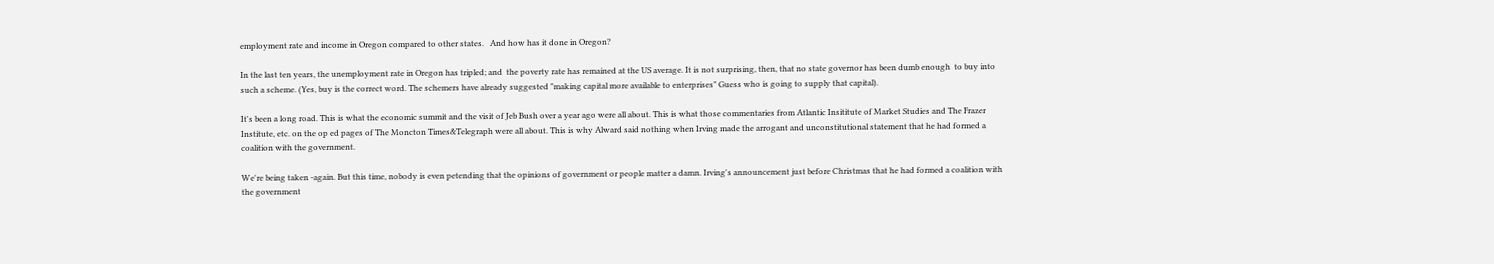employment rate and income in Oregon compared to other states.   And how has it done in Oregon?

In the last ten years, the unemployment rate in Oregon has tripled; and  the poverty rate has remained at the US average. It is not surprising, then, that no state governor has been dumb enough  to buy into such a scheme. (Yes, buy is the correct word. The schemers have already suggested "making capital more available to enterprises" Guess who is going to supply that capital).

It's been a long road. This is what the economic summit and the visit of Jeb Bush over a year ago were all about. This is what those commentaries from Atlantic Insititute of Market Studies and The Frazer Institute, etc. on the op ed pages of The Moncton Times&Telegraph were all about. This is why Alward said nothing when Irving made the arrogant and unconstitutional statement that he had formed a coalition with the government.

We're being taken -again. But this time, nobody is even petending that the opinions of government or people matter a damn. Irving's announcement just before Christmas that he had formed a coalition with the government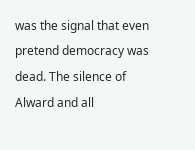was the signal that even pretend democracy was dead. The silence of Alward and all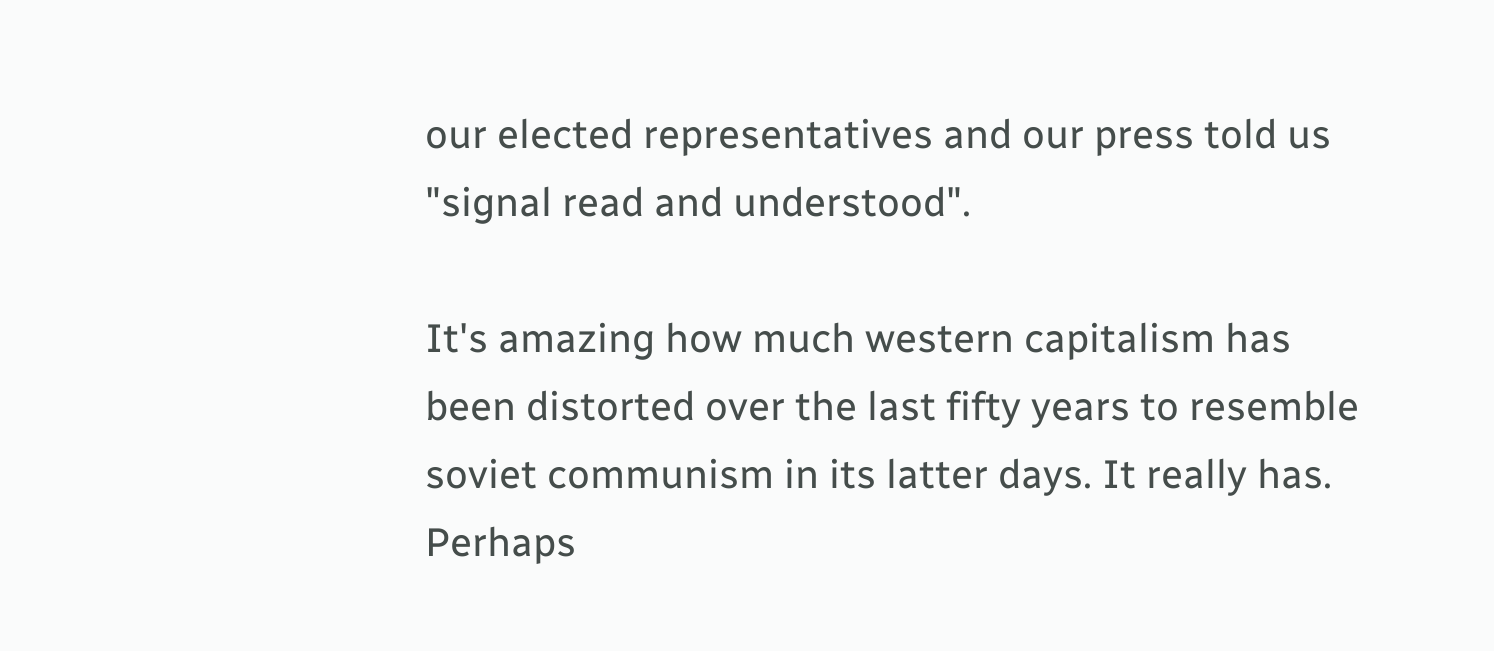our elected representatives and our press told us "signal read and understood".

It's amazing how much western capitalism has been distorted over the last fifty years to resemble soviet communism in its latter days. It really has. Perhaps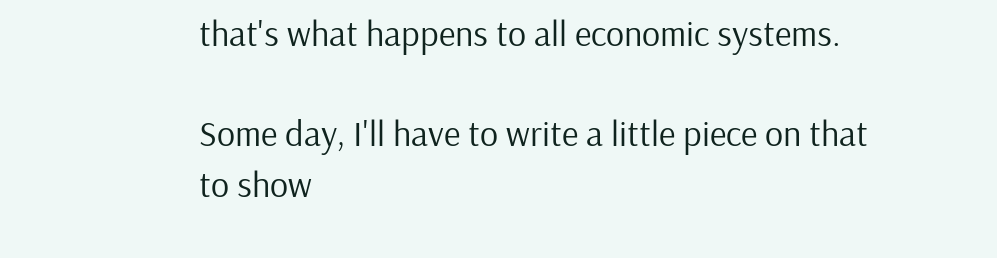that's what happens to all economic systems.

Some day, I'll have to write a little piece on that to show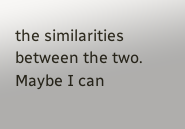the similarities between the two. Maybe I can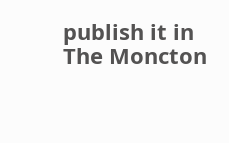publish it in The Moncton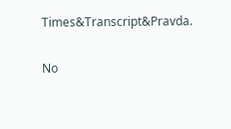Times&Transcript&Pravda.

No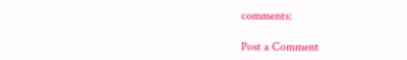comments:

Post a Comment